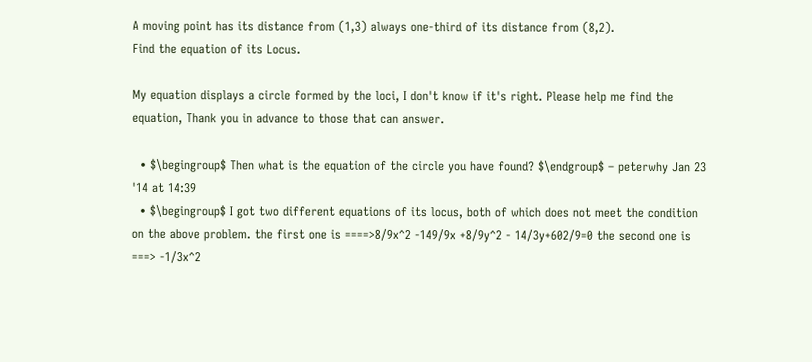A moving point has its distance from (1,3) always one-third of its distance from (8,2).
Find the equation of its Locus.

My equation displays a circle formed by the loci, I don't know if it's right. Please help me find the equation, Thank you in advance to those that can answer.

  • $\begingroup$ Then what is the equation of the circle you have found? $\endgroup$ – peterwhy Jan 23 '14 at 14:39
  • $\begingroup$ I got two different equations of its locus, both of which does not meet the condition on the above problem. the first one is ====>8/9x^2 -149/9x +8/9y^2 - 14/3y+602/9=0 the second one is ===> -1/3x^2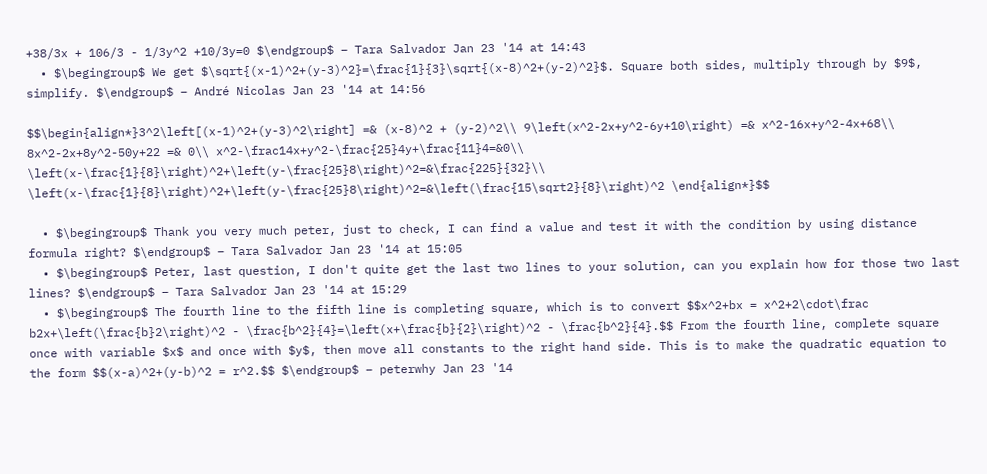+38/3x + 106/3 - 1/3y^2 +10/3y=0 $\endgroup$ – Tara Salvador Jan 23 '14 at 14:43
  • $\begingroup$ We get $\sqrt{(x-1)^2+(y-3)^2}=\frac{1}{3}\sqrt{(x-8)^2+(y-2)^2}$. Square both sides, multiply through by $9$, simplify. $\endgroup$ – André Nicolas Jan 23 '14 at 14:56

$$\begin{align*}3^2\left[(x-1)^2+(y-3)^2\right] =& (x-8)^2 + (y-2)^2\\ 9\left(x^2-2x+y^2-6y+10\right) =& x^2-16x+y^2-4x+68\\ 8x^2-2x+8y^2-50y+22 =& 0\\ x^2-\frac14x+y^2-\frac{25}4y+\frac{11}4=&0\\ \left(x-\frac{1}{8}\right)^2+\left(y-\frac{25}8\right)^2=&\frac{225}{32}\\ \left(x-\frac{1}{8}\right)^2+\left(y-\frac{25}8\right)^2=&\left(\frac{15\sqrt2}{8}\right)^2 \end{align*}$$

  • $\begingroup$ Thank you very much peter, just to check, I can find a value and test it with the condition by using distance formula right? $\endgroup$ – Tara Salvador Jan 23 '14 at 15:05
  • $\begingroup$ Peter, last question, I don't quite get the last two lines to your solution, can you explain how for those two last lines? $\endgroup$ – Tara Salvador Jan 23 '14 at 15:29
  • $\begingroup$ The fourth line to the fifth line is completing square, which is to convert $$x^2+bx = x^2+2\cdot\frac b2x+\left(\frac{b}2\right)^2 - \frac{b^2}{4}=\left(x+\frac{b}{2}\right)^2 - \frac{b^2}{4}.$$ From the fourth line, complete square once with variable $x$ and once with $y$, then move all constants to the right hand side. This is to make the quadratic equation to the form $$(x-a)^2+(y-b)^2 = r^2.$$ $\endgroup$ – peterwhy Jan 23 '14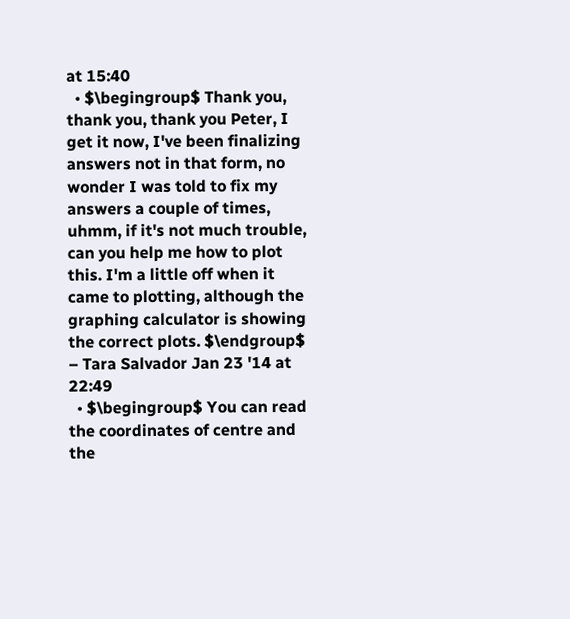at 15:40
  • $\begingroup$ Thank you, thank you, thank you Peter, I get it now, I've been finalizing answers not in that form, no wonder I was told to fix my answers a couple of times, uhmm, if it's not much trouble, can you help me how to plot this. I'm a little off when it came to plotting, although the graphing calculator is showing the correct plots. $\endgroup$ – Tara Salvador Jan 23 '14 at 22:49
  • $\begingroup$ You can read the coordinates of centre and the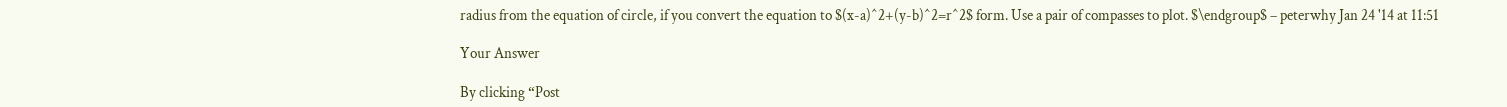radius from the equation of circle, if you convert the equation to $(x-a)^2+(y-b)^2=r^2$ form. Use a pair of compasses to plot. $\endgroup$ – peterwhy Jan 24 '14 at 11:51

Your Answer

By clicking “Post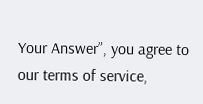Your Answer”, you agree to our terms of service,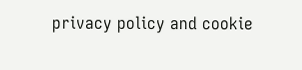privacy policy and cookie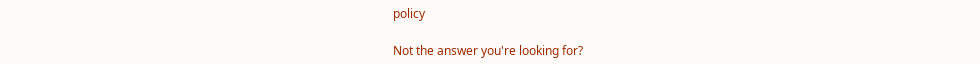policy

Not the answer you're looking for?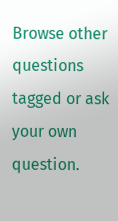Browse other questions tagged or ask your own question.